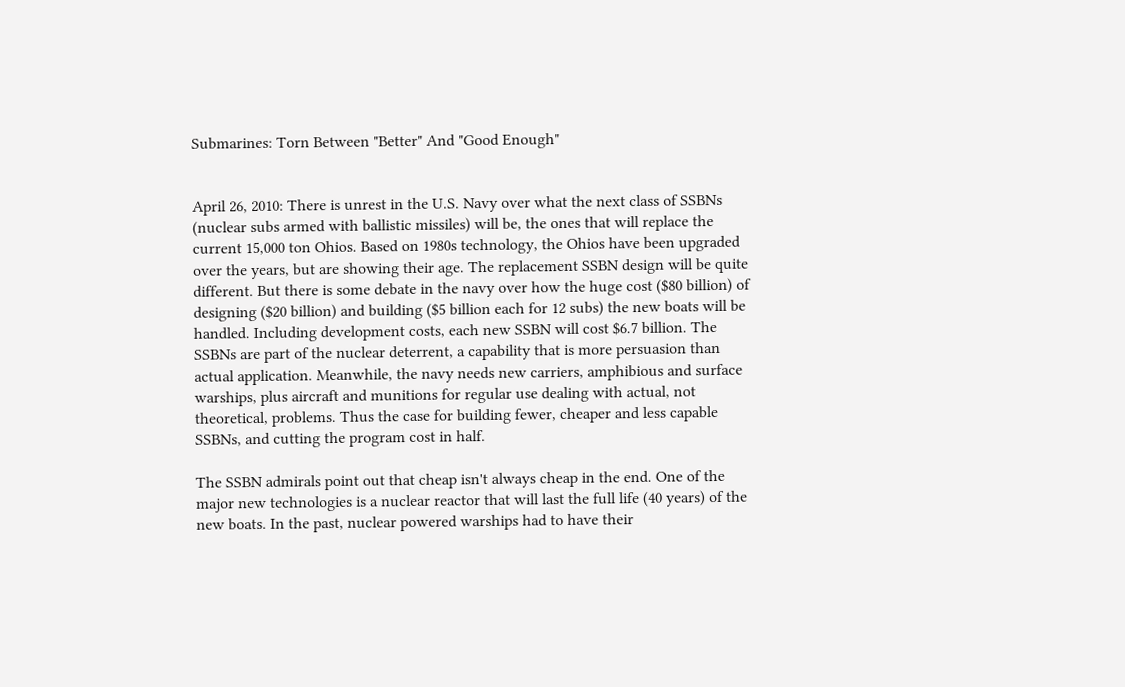Submarines: Torn Between "Better" And "Good Enough"


April 26, 2010: There is unrest in the U.S. Navy over what the next class of SSBNs (nuclear subs armed with ballistic missiles) will be, the ones that will replace the current 15,000 ton Ohios. Based on 1980s technology, the Ohios have been upgraded over the years, but are showing their age. The replacement SSBN design will be quite different. But there is some debate in the navy over how the huge cost ($80 billion) of designing ($20 billion) and building ($5 billion each for 12 subs) the new boats will be handled. Including development costs, each new SSBN will cost $6.7 billion. The SSBNs are part of the nuclear deterrent, a capability that is more persuasion than actual application. Meanwhile, the navy needs new carriers, amphibious and surface warships, plus aircraft and munitions for regular use dealing with actual, not theoretical, problems. Thus the case for building fewer, cheaper and less capable SSBNs, and cutting the program cost in half.

The SSBN admirals point out that cheap isn't always cheap in the end. One of the major new technologies is a nuclear reactor that will last the full life (40 years) of the new boats. In the past, nuclear powered warships had to have their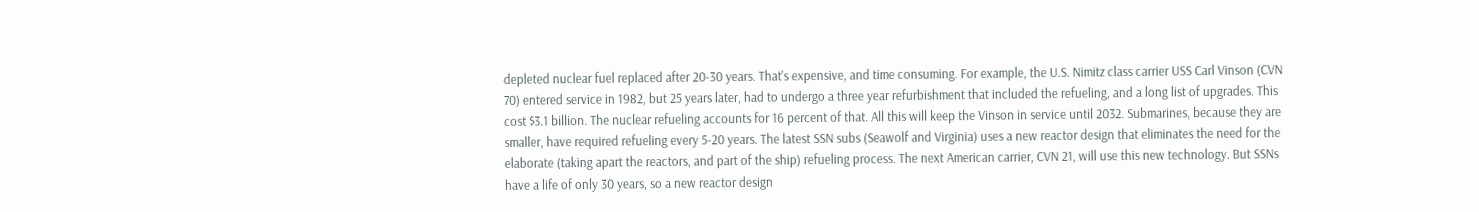depleted nuclear fuel replaced after 20-30 years. That's expensive, and time consuming. For example, the U.S. Nimitz class carrier USS Carl Vinson (CVN 70) entered service in 1982, but 25 years later, had to undergo a three year refurbishment that included the refueling, and a long list of upgrades. This cost $3.1 billion. The nuclear refueling accounts for 16 percent of that. All this will keep the Vinson in service until 2032. Submarines, because they are smaller, have required refueling every 5-20 years. The latest SSN subs (Seawolf and Virginia) uses a new reactor design that eliminates the need for the elaborate (taking apart the reactors, and part of the ship) refueling process. The next American carrier, CVN 21, will use this new technology. But SSNs have a life of only 30 years, so a new reactor design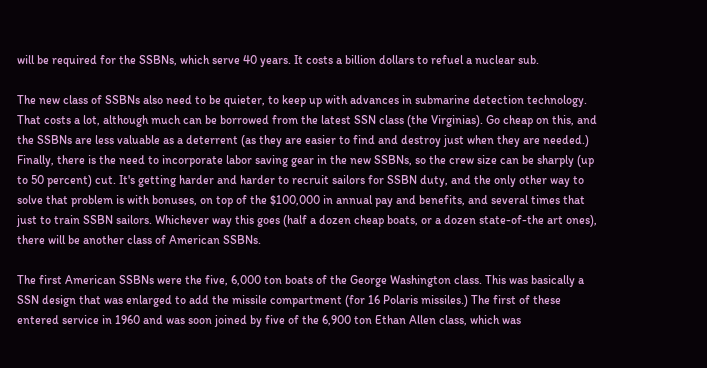will be required for the SSBNs, which serve 40 years. It costs a billion dollars to refuel a nuclear sub.

The new class of SSBNs also need to be quieter, to keep up with advances in submarine detection technology. That costs a lot, although much can be borrowed from the latest SSN class (the Virginias). Go cheap on this, and the SSBNs are less valuable as a deterrent (as they are easier to find and destroy just when they are needed.) Finally, there is the need to incorporate labor saving gear in the new SSBNs, so the crew size can be sharply (up to 50 percent) cut. It's getting harder and harder to recruit sailors for SSBN duty, and the only other way to solve that problem is with bonuses, on top of the $100,000 in annual pay and benefits, and several times that just to train SSBN sailors. Whichever way this goes (half a dozen cheap boats, or a dozen state-of-the art ones), there will be another class of American SSBNs.

The first American SSBNs were the five, 6,000 ton boats of the George Washington class. This was basically a SSN design that was enlarged to add the missile compartment (for 16 Polaris missiles.) The first of these entered service in 1960 and was soon joined by five of the 6,900 ton Ethan Allen class, which was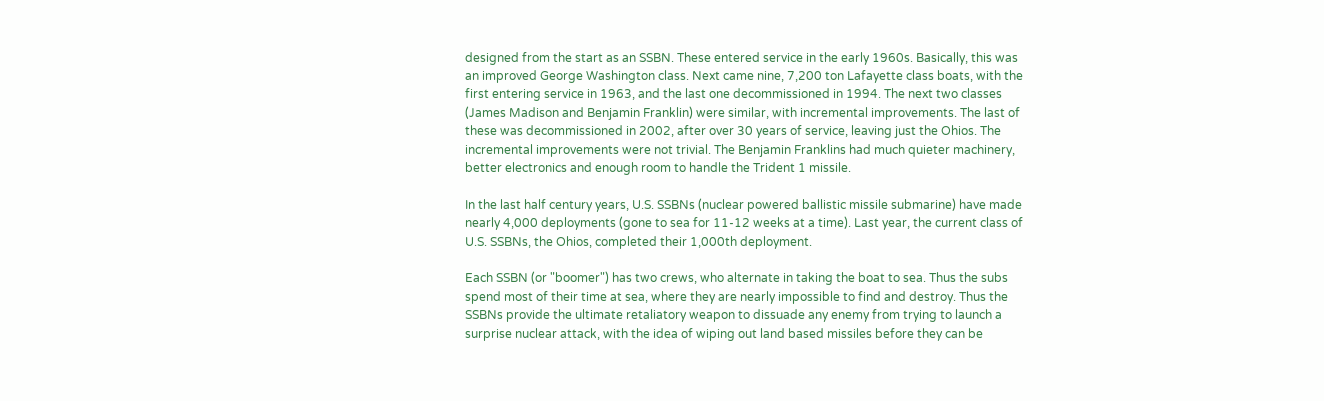designed from the start as an SSBN. These entered service in the early 1960s. Basically, this was an improved George Washington class. Next came nine, 7,200 ton Lafayette class boats, with the first entering service in 1963, and the last one decommissioned in 1994. The next two classes (James Madison and Benjamin Franklin) were similar, with incremental improvements. The last of these was decommissioned in 2002, after over 30 years of service, leaving just the Ohios. The incremental improvements were not trivial. The Benjamin Franklins had much quieter machinery, better electronics and enough room to handle the Trident 1 missile.

In the last half century years, U.S. SSBNs (nuclear powered ballistic missile submarine) have made nearly 4,000 deployments (gone to sea for 11-12 weeks at a time). Last year, the current class of U.S. SSBNs, the Ohios, completed their 1,000th deployment.

Each SSBN (or "boomer") has two crews, who alternate in taking the boat to sea. Thus the subs spend most of their time at sea, where they are nearly impossible to find and destroy. Thus the SSBNs provide the ultimate retaliatory weapon to dissuade any enemy from trying to launch a surprise nuclear attack, with the idea of wiping out land based missiles before they can be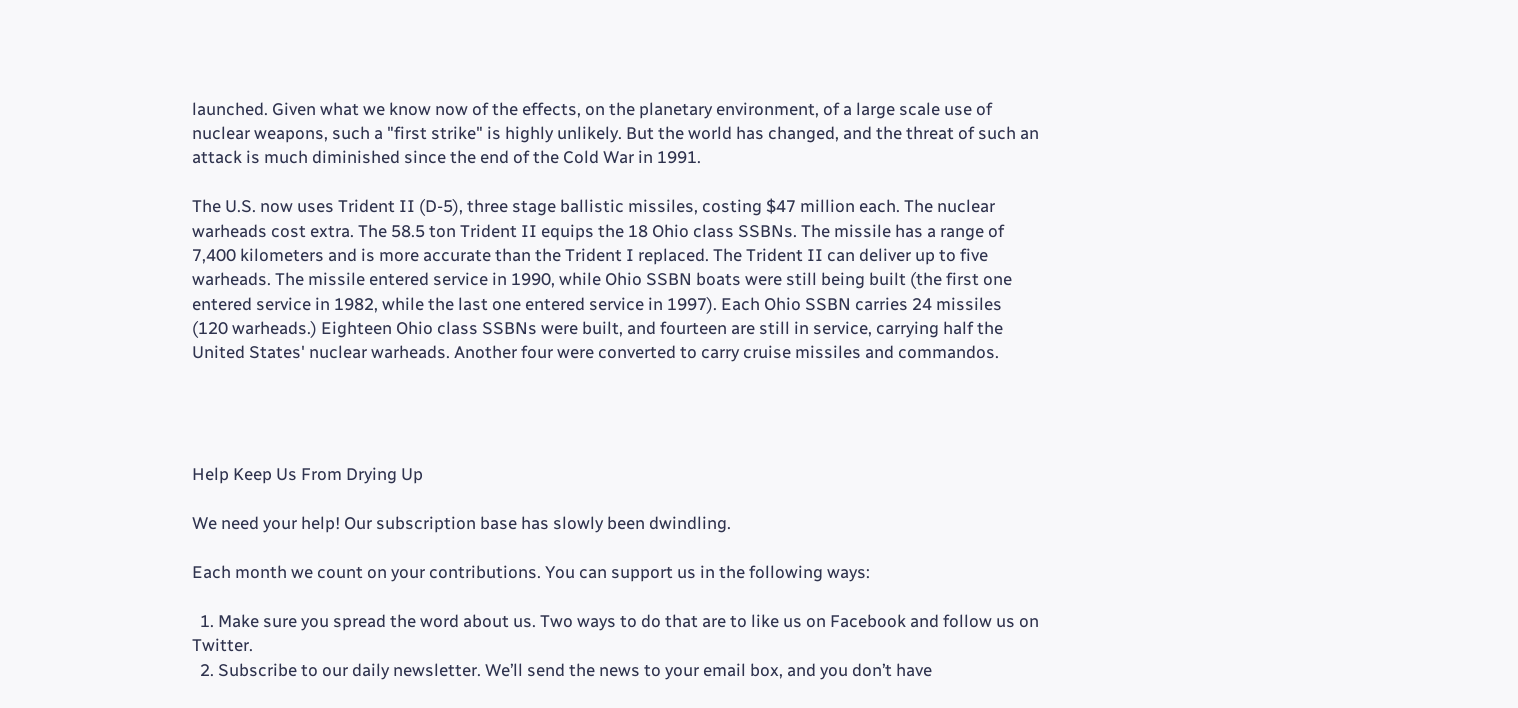launched. Given what we know now of the effects, on the planetary environment, of a large scale use of nuclear weapons, such a "first strike" is highly unlikely. But the world has changed, and the threat of such an attack is much diminished since the end of the Cold War in 1991.

The U.S. now uses Trident II (D-5), three stage ballistic missiles, costing $47 million each. The nuclear warheads cost extra. The 58.5 ton Trident II equips the 18 Ohio class SSBNs. The missile has a range of 7,400 kilometers and is more accurate than the Trident I replaced. The Trident II can deliver up to five warheads. The missile entered service in 1990, while Ohio SSBN boats were still being built (the first one entered service in 1982, while the last one entered service in 1997). Each Ohio SSBN carries 24 missiles (120 warheads.) Eighteen Ohio class SSBNs were built, and fourteen are still in service, carrying half the United States' nuclear warheads. Another four were converted to carry cruise missiles and commandos.




Help Keep Us From Drying Up

We need your help! Our subscription base has slowly been dwindling.

Each month we count on your contributions. You can support us in the following ways:

  1. Make sure you spread the word about us. Two ways to do that are to like us on Facebook and follow us on Twitter.
  2. Subscribe to our daily newsletter. We’ll send the news to your email box, and you don’t have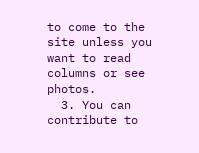to come to the site unless you want to read columns or see photos.
  3. You can contribute to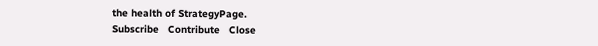the health of StrategyPage.
Subscribe   Contribute   Close